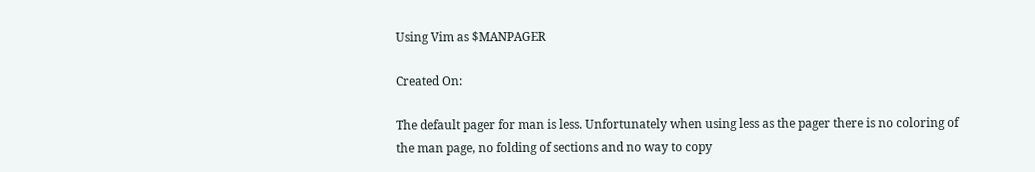Using Vim as $MANPAGER

Created On:

The default pager for man is less. Unfortunately when using less as the pager there is no coloring of the man page, no folding of sections and no way to copy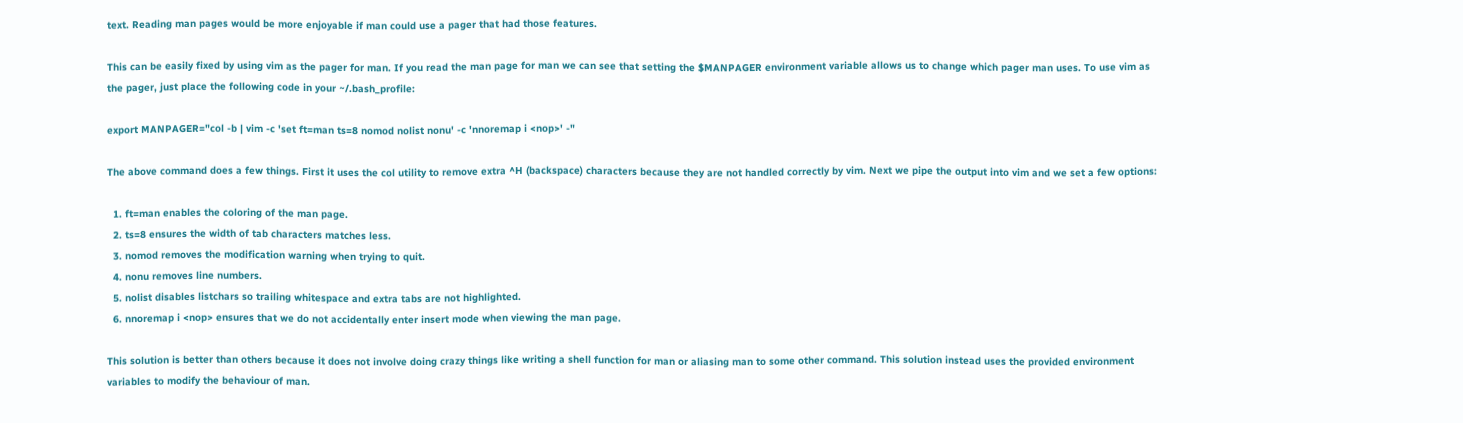text. Reading man pages would be more enjoyable if man could use a pager that had those features.

This can be easily fixed by using vim as the pager for man. If you read the man page for man we can see that setting the $MANPAGER environment variable allows us to change which pager man uses. To use vim as the pager, just place the following code in your ~/.bash_profile:

export MANPAGER="col -b | vim -c 'set ft=man ts=8 nomod nolist nonu' -c 'nnoremap i <nop>' -"

The above command does a few things. First it uses the col utility to remove extra ^H (backspace) characters because they are not handled correctly by vim. Next we pipe the output into vim and we set a few options:

  1. ft=man enables the coloring of the man page.
  2. ts=8 ensures the width of tab characters matches less.
  3. nomod removes the modification warning when trying to quit.
  4. nonu removes line numbers.
  5. nolist disables listchars so trailing whitespace and extra tabs are not highlighted.
  6. nnoremap i <nop> ensures that we do not accidentally enter insert mode when viewing the man page.

This solution is better than others because it does not involve doing crazy things like writing a shell function for man or aliasing man to some other command. This solution instead uses the provided environment variables to modify the behaviour of man.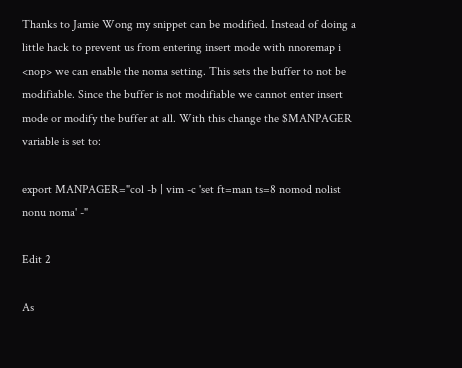Thanks to Jamie Wong my snippet can be modified. Instead of doing a little hack to prevent us from entering insert mode with nnoremap i <nop> we can enable the noma setting. This sets the buffer to not be modifiable. Since the buffer is not modifiable we cannot enter insert mode or modify the buffer at all. With this change the $MANPAGER variable is set to:

export MANPAGER="col -b | vim -c 'set ft=man ts=8 nomod nolist nonu noma' -"

Edit 2

As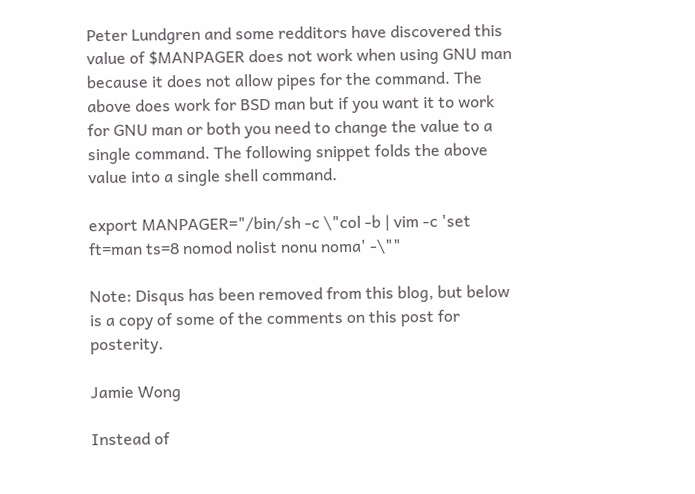Peter Lundgren and some redditors have discovered this value of $MANPAGER does not work when using GNU man because it does not allow pipes for the command. The above does work for BSD man but if you want it to work for GNU man or both you need to change the value to a single command. The following snippet folds the above value into a single shell command.

export MANPAGER="/bin/sh -c \"col -b | vim -c 'set ft=man ts=8 nomod nolist nonu noma' -\""

Note: Disqus has been removed from this blog, but below is a copy of some of the comments on this post for posterity.

Jamie Wong

Instead of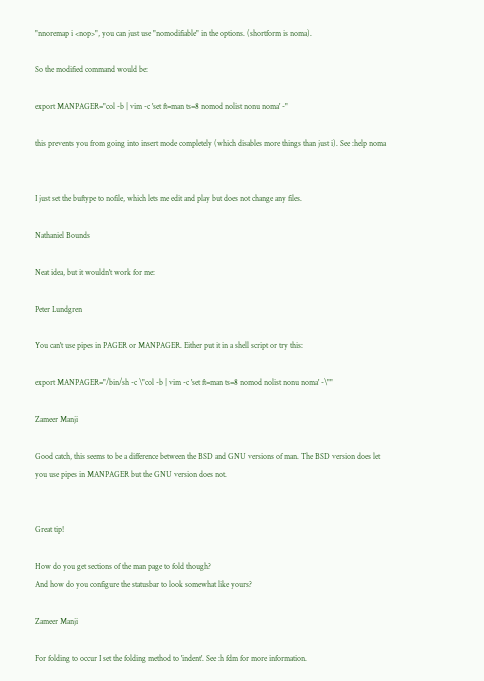"nnoremap i <nop>", you can just use "nomodifiable" in the options. (shortform is noma).

So the modified command would be:

export MANPAGER="col -b | vim -c 'set ft=man ts=8 nomod nolist nonu noma' -"

this prevents you from going into insert mode completely (which disables more things than just i). See :help noma


I just set the buftype to nofile, which lets me edit and play but does not change any files.

Nathaniel Bounds

Neat idea, but it wouldn't work for me:

Peter Lundgren

You can't use pipes in PAGER or MANPAGER. Either put it in a shell script or try this:

export MANPAGER="/bin/sh -c \"col -b | vim -c 'set ft=man ts=8 nomod nolist nonu noma' -\""

Zameer Manji

Good catch, this seems to be a difference between the BSD and GNU versions of man. The BSD version does let you use pipes in MANPAGER but the GNU version does not.


Great tip!

How do you get sections of the man page to fold though?
And how do you configure the statusbar to look somewhat like yours?

Zameer Manji

For folding to occur I set the folding method to 'indent'. See :h fdm for more information.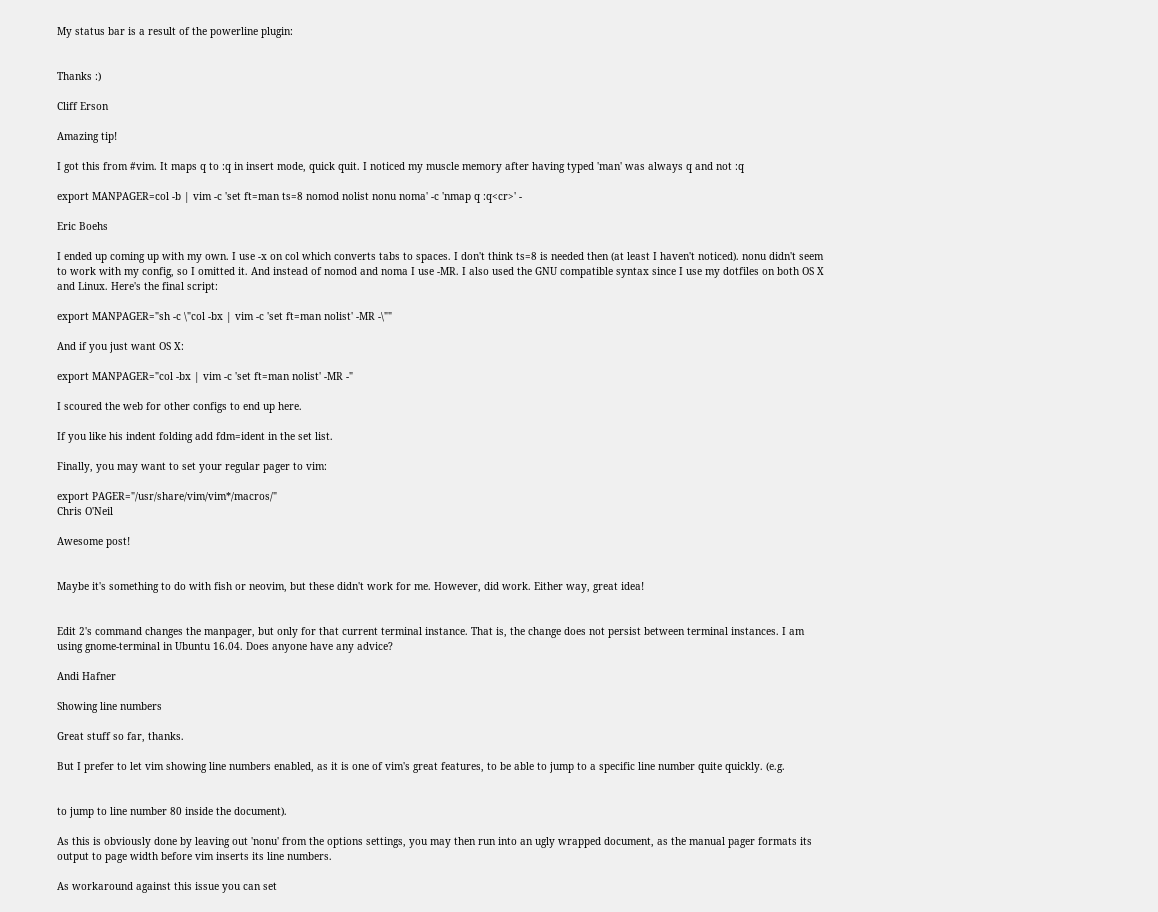My status bar is a result of the powerline plugin:


Thanks :)

Cliff Erson

Amazing tip!

I got this from #vim. It maps q to :q in insert mode, quick quit. I noticed my muscle memory after having typed 'man' was always q and not :q

export MANPAGER=col -b | vim -c 'set ft=man ts=8 nomod nolist nonu noma' -c 'nmap q :q<cr>' -

Eric Boehs

I ended up coming up with my own. I use -x on col which converts tabs to spaces. I don't think ts=8 is needed then (at least I haven't noticed). nonu didn't seem to work with my config, so I omitted it. And instead of nomod and noma I use -MR. I also used the GNU compatible syntax since I use my dotfiles on both OS X and Linux. Here's the final script:

export MANPAGER="sh -c \"col -bx | vim -c 'set ft=man nolist' -MR -\""

And if you just want OS X:

export MANPAGER="col -bx | vim -c 'set ft=man nolist' -MR -"

I scoured the web for other configs to end up here.

If you like his indent folding add fdm=ident in the set list.

Finally, you may want to set your regular pager to vim:

export PAGER="/usr/share/vim/vim*/macros/"
Chris O'Neil

Awesome post!


Maybe it's something to do with fish or neovim, but these didn't work for me. However, did work. Either way, great idea!


Edit 2's command changes the manpager, but only for that current terminal instance. That is, the change does not persist between terminal instances. I am using gnome-terminal in Ubuntu 16.04. Does anyone have any advice?

Andi Hafner

Showing line numbers

Great stuff so far, thanks.

But I prefer to let vim showing line numbers enabled, as it is one of vim's great features, to be able to jump to a specific line number quite quickly. (e.g.


to jump to line number 80 inside the document).

As this is obviously done by leaving out 'nonu' from the options settings, you may then run into an ugly wrapped document, as the manual pager formats its output to page width before vim inserts its line numbers.

As workaround against this issue you can set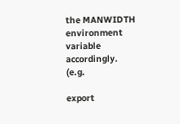the MANWIDTH environment variable accordingly. (e.g.

export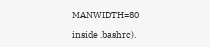MANWIDTH=80

inside .bashrc).